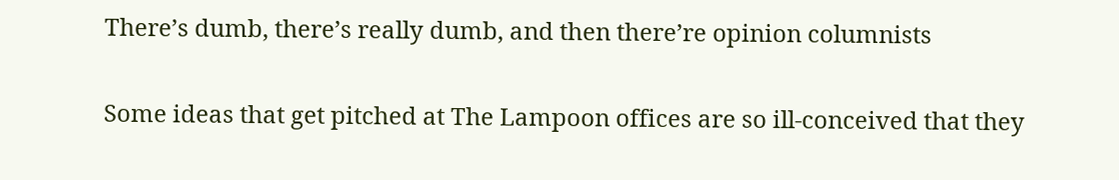There’s dumb, there’s really dumb, and then there’re opinion columnists

Some ideas that get pitched at The Lampoon offices are so ill-conceived that they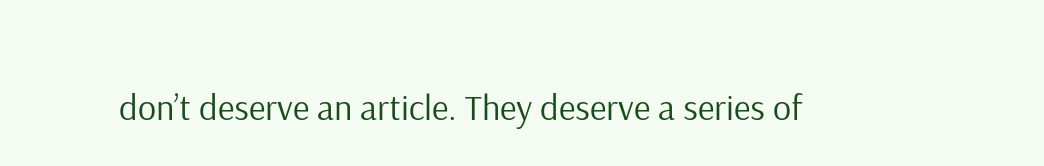don’t deserve an article. They deserve a series of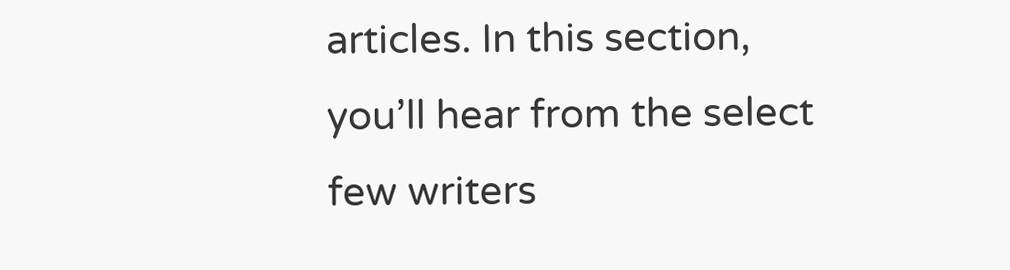articles. In this section, you’ll hear from the select few writers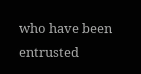who have been entrusted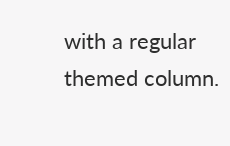with a regular themed column.